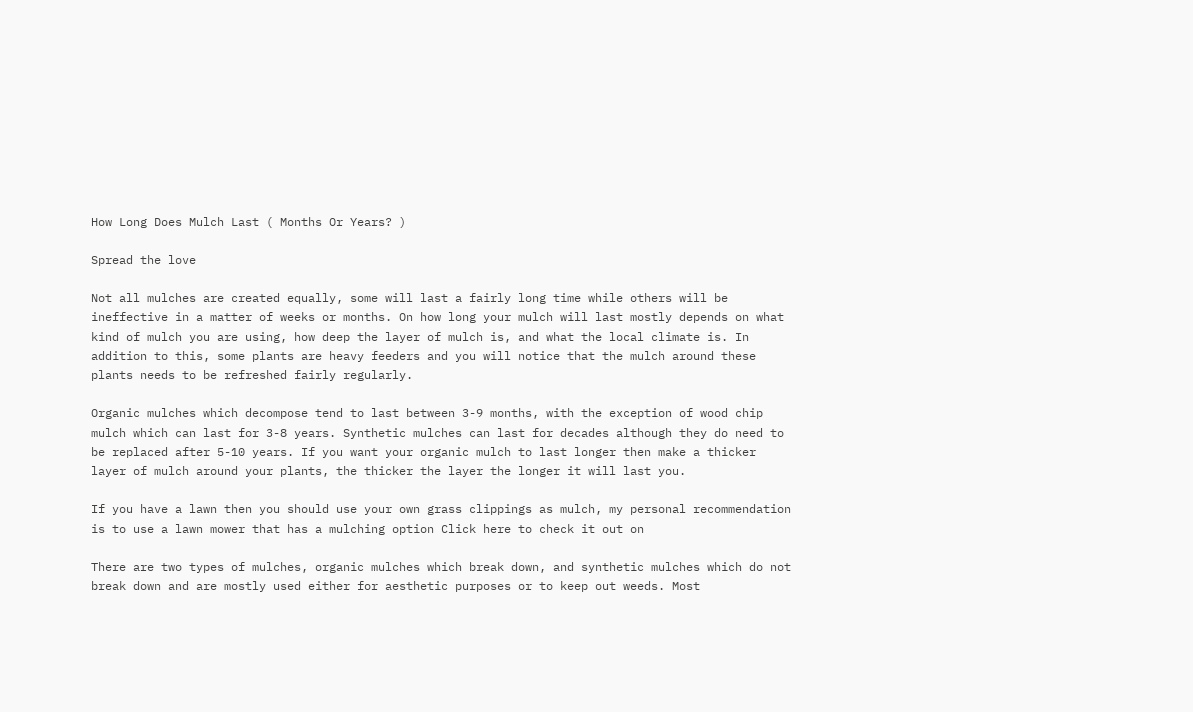How Long Does Mulch Last ( Months Or Years? )

Spread the love

Not all mulches are created equally, some will last a fairly long time while others will be ineffective in a matter of weeks or months. On how long your mulch will last mostly depends on what kind of mulch you are using, how deep the layer of mulch is, and what the local climate is. In addition to this, some plants are heavy feeders and you will notice that the mulch around these plants needs to be refreshed fairly regularly.

Organic mulches which decompose tend to last between 3-9 months, with the exception of wood chip mulch which can last for 3-8 years. Synthetic mulches can last for decades although they do need to be replaced after 5-10 years. If you want your organic mulch to last longer then make a thicker layer of mulch around your plants, the thicker the layer the longer it will last you.

If you have a lawn then you should use your own grass clippings as mulch, my personal recommendation is to use a lawn mower that has a mulching option Click here to check it out on

There are two types of mulches, organic mulches which break down, and synthetic mulches which do not break down and are mostly used either for aesthetic purposes or to keep out weeds. Most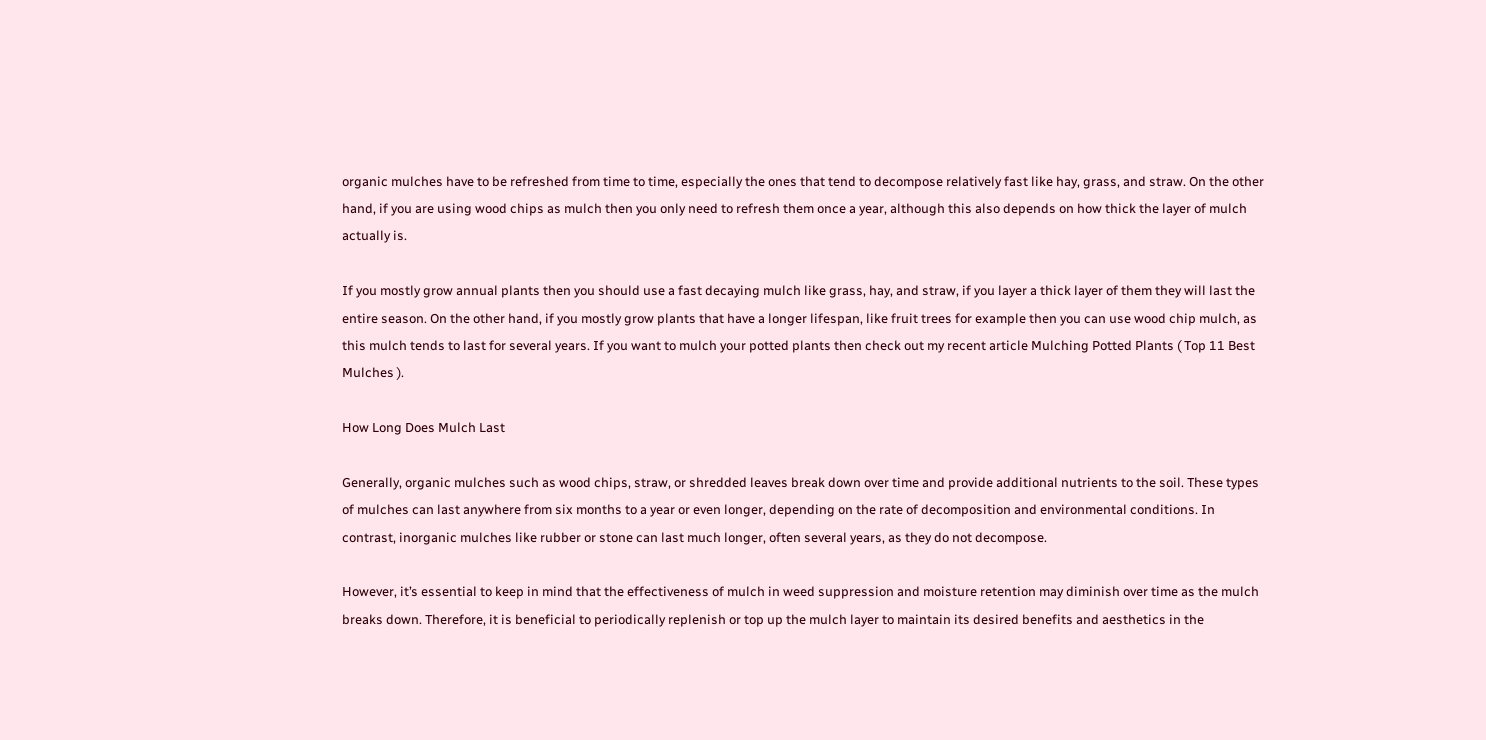organic mulches have to be refreshed from time to time, especially the ones that tend to decompose relatively fast like hay, grass, and straw. On the other hand, if you are using wood chips as mulch then you only need to refresh them once a year, although this also depends on how thick the layer of mulch actually is.

If you mostly grow annual plants then you should use a fast decaying mulch like grass, hay, and straw, if you layer a thick layer of them they will last the entire season. On the other hand, if you mostly grow plants that have a longer lifespan, like fruit trees for example then you can use wood chip mulch, as this mulch tends to last for several years. If you want to mulch your potted plants then check out my recent article Mulching Potted Plants ( Top 11 Best Mulches ).

How Long Does Mulch Last

Generally, organic mulches such as wood chips, straw, or shredded leaves break down over time and provide additional nutrients to the soil. These types of mulches can last anywhere from six months to a year or even longer, depending on the rate of decomposition and environmental conditions. In contrast, inorganic mulches like rubber or stone can last much longer, often several years, as they do not decompose.

However, it’s essential to keep in mind that the effectiveness of mulch in weed suppression and moisture retention may diminish over time as the mulch breaks down. Therefore, it is beneficial to periodically replenish or top up the mulch layer to maintain its desired benefits and aesthetics in the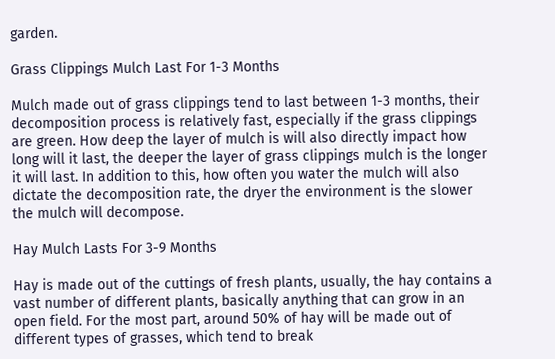garden.

Grass Clippings Mulch Last For 1-3 Months

Mulch made out of grass clippings tend to last between 1-3 months, their decomposition process is relatively fast, especially if the grass clippings are green. How deep the layer of mulch is will also directly impact how long will it last, the deeper the layer of grass clippings mulch is the longer it will last. In addition to this, how often you water the mulch will also dictate the decomposition rate, the dryer the environment is the slower the mulch will decompose.

Hay Mulch Lasts For 3-9 Months

Hay is made out of the cuttings of fresh plants, usually, the hay contains a vast number of different plants, basically anything that can grow in an open field. For the most part, around 50% of hay will be made out of different types of grasses, which tend to break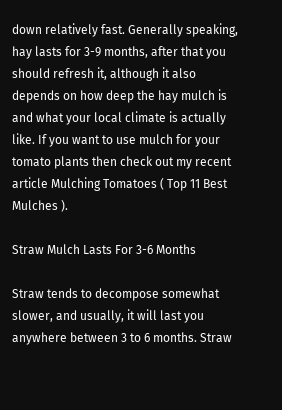down relatively fast. Generally speaking, hay lasts for 3-9 months, after that you should refresh it, although it also depends on how deep the hay mulch is and what your local climate is actually like. If you want to use mulch for your tomato plants then check out my recent article Mulching Tomatoes ( Top 11 Best Mulches ).

Straw Mulch Lasts For 3-6 Months

Straw tends to decompose somewhat slower, and usually, it will last you anywhere between 3 to 6 months. Straw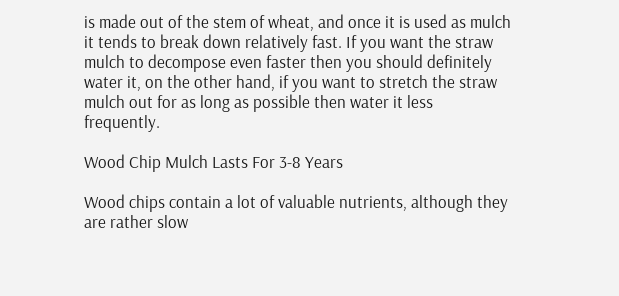is made out of the stem of wheat, and once it is used as mulch it tends to break down relatively fast. If you want the straw mulch to decompose even faster then you should definitely water it, on the other hand, if you want to stretch the straw mulch out for as long as possible then water it less frequently.

Wood Chip Mulch Lasts For 3-8 Years

Wood chips contain a lot of valuable nutrients, although they are rather slow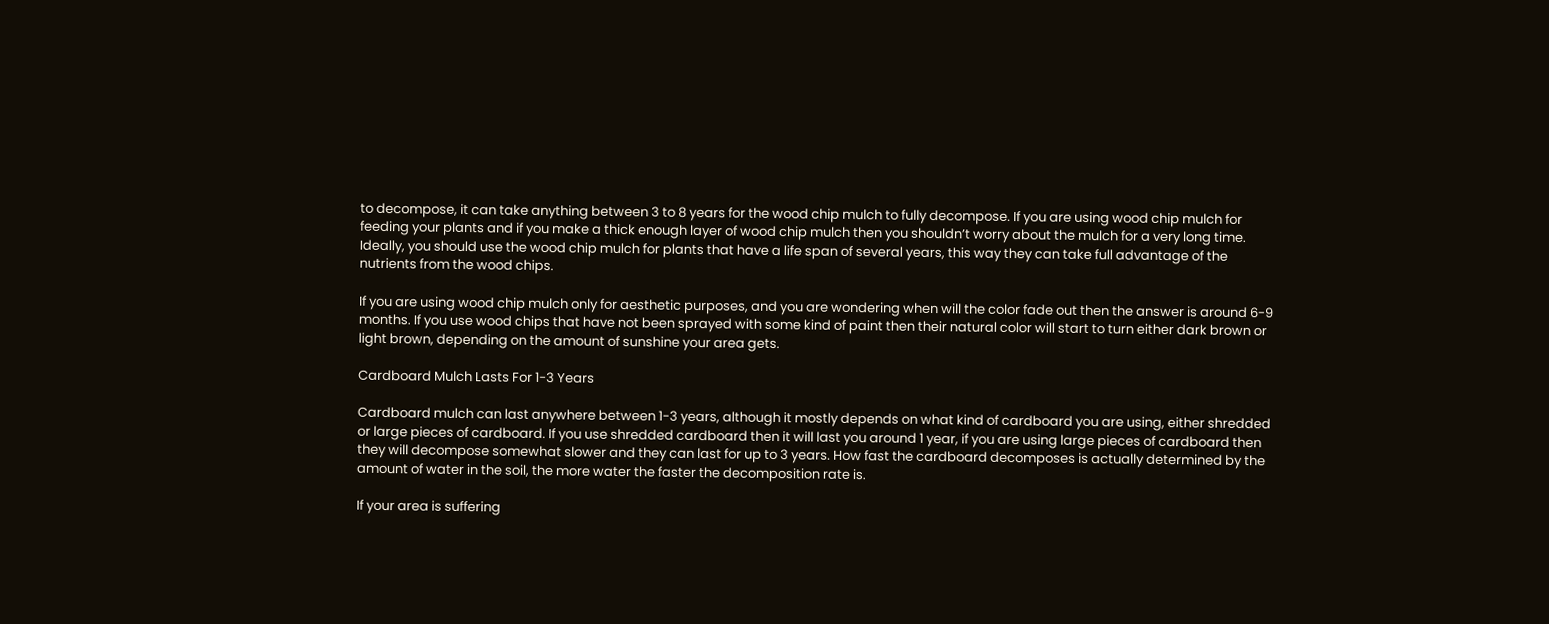to decompose, it can take anything between 3 to 8 years for the wood chip mulch to fully decompose. If you are using wood chip mulch for feeding your plants and if you make a thick enough layer of wood chip mulch then you shouldn’t worry about the mulch for a very long time. Ideally, you should use the wood chip mulch for plants that have a life span of several years, this way they can take full advantage of the nutrients from the wood chips.

If you are using wood chip mulch only for aesthetic purposes, and you are wondering when will the color fade out then the answer is around 6-9 months. If you use wood chips that have not been sprayed with some kind of paint then their natural color will start to turn either dark brown or light brown, depending on the amount of sunshine your area gets.

Cardboard Mulch Lasts For 1-3 Years

Cardboard mulch can last anywhere between 1-3 years, although it mostly depends on what kind of cardboard you are using, either shredded or large pieces of cardboard. If you use shredded cardboard then it will last you around 1 year, if you are using large pieces of cardboard then they will decompose somewhat slower and they can last for up to 3 years. How fast the cardboard decomposes is actually determined by the amount of water in the soil, the more water the faster the decomposition rate is.

If your area is suffering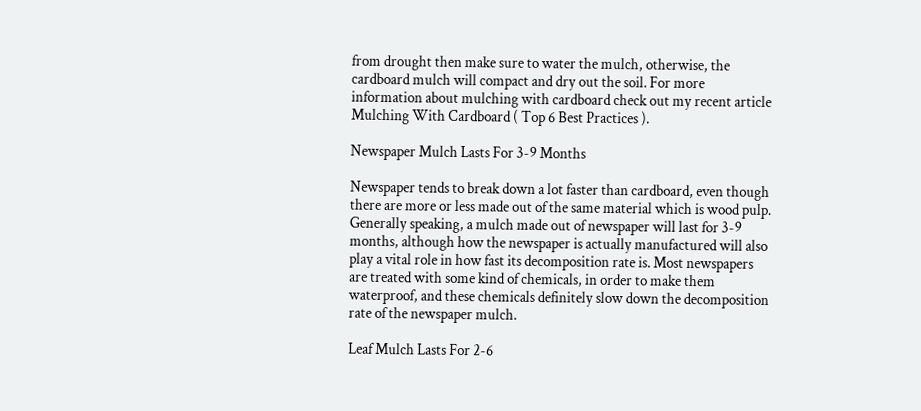from drought then make sure to water the mulch, otherwise, the cardboard mulch will compact and dry out the soil. For more information about mulching with cardboard check out my recent article Mulching With Cardboard ( Top 6 Best Practices ).

Newspaper Mulch Lasts For 3-9 Months

Newspaper tends to break down a lot faster than cardboard, even though there are more or less made out of the same material which is wood pulp. Generally speaking, a mulch made out of newspaper will last for 3-9 months, although how the newspaper is actually manufactured will also play a vital role in how fast its decomposition rate is. Most newspapers are treated with some kind of chemicals, in order to make them waterproof, and these chemicals definitely slow down the decomposition rate of the newspaper mulch.

Leaf Mulch Lasts For 2-6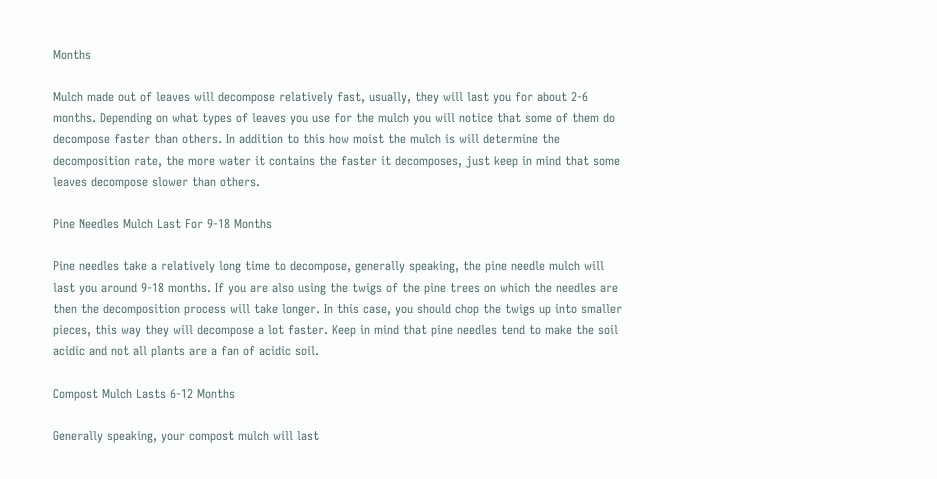Months

Mulch made out of leaves will decompose relatively fast, usually, they will last you for about 2-6 months. Depending on what types of leaves you use for the mulch you will notice that some of them do decompose faster than others. In addition to this how moist the mulch is will determine the decomposition rate, the more water it contains the faster it decomposes, just keep in mind that some leaves decompose slower than others.

Pine Needles Mulch Last For 9-18 Months

Pine needles take a relatively long time to decompose, generally speaking, the pine needle mulch will last you around 9-18 months. If you are also using the twigs of the pine trees on which the needles are then the decomposition process will take longer. In this case, you should chop the twigs up into smaller pieces, this way they will decompose a lot faster. Keep in mind that pine needles tend to make the soil acidic and not all plants are a fan of acidic soil.

Compost Mulch Lasts 6-12 Months

Generally speaking, your compost mulch will last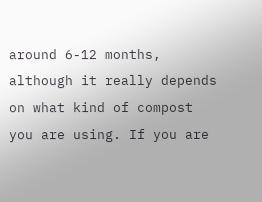around 6-12 months, although it really depends on what kind of compost you are using. If you are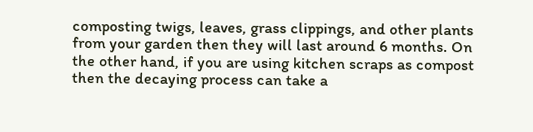composting twigs, leaves, grass clippings, and other plants from your garden then they will last around 6 months. On the other hand, if you are using kitchen scraps as compost then the decaying process can take a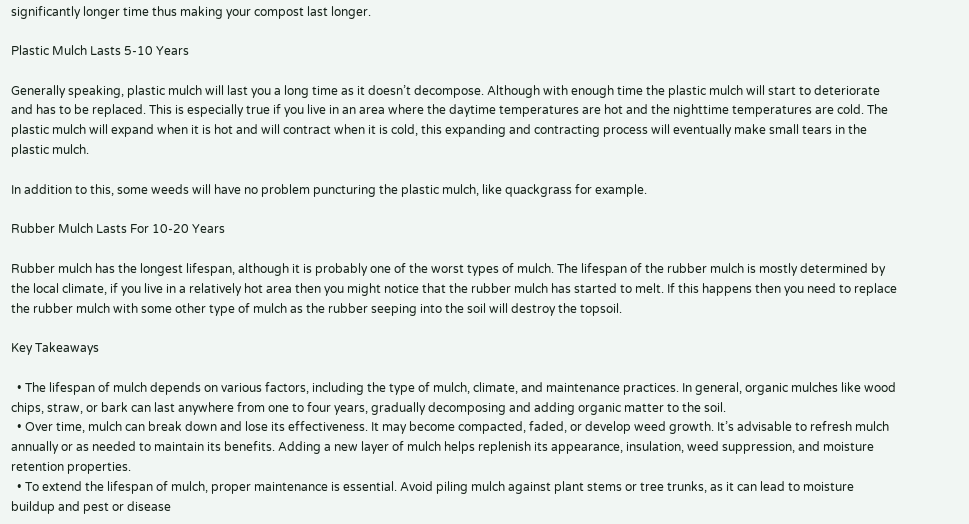significantly longer time thus making your compost last longer.

Plastic Mulch Lasts 5-10 Years

Generally speaking, plastic mulch will last you a long time as it doesn’t decompose. Although with enough time the plastic mulch will start to deteriorate and has to be replaced. This is especially true if you live in an area where the daytime temperatures are hot and the nighttime temperatures are cold. The plastic mulch will expand when it is hot and will contract when it is cold, this expanding and contracting process will eventually make small tears in the plastic mulch.

In addition to this, some weeds will have no problem puncturing the plastic mulch, like quackgrass for example.

Rubber Mulch Lasts For 10-20 Years

Rubber mulch has the longest lifespan, although it is probably one of the worst types of mulch. The lifespan of the rubber mulch is mostly determined by the local climate, if you live in a relatively hot area then you might notice that the rubber mulch has started to melt. If this happens then you need to replace the rubber mulch with some other type of mulch as the rubber seeping into the soil will destroy the topsoil.

Key Takeaways

  • The lifespan of mulch depends on various factors, including the type of mulch, climate, and maintenance practices. In general, organic mulches like wood chips, straw, or bark can last anywhere from one to four years, gradually decomposing and adding organic matter to the soil.
  • Over time, mulch can break down and lose its effectiveness. It may become compacted, faded, or develop weed growth. It’s advisable to refresh mulch annually or as needed to maintain its benefits. Adding a new layer of mulch helps replenish its appearance, insulation, weed suppression, and moisture retention properties.
  • To extend the lifespan of mulch, proper maintenance is essential. Avoid piling mulch against plant stems or tree trunks, as it can lead to moisture buildup and pest or disease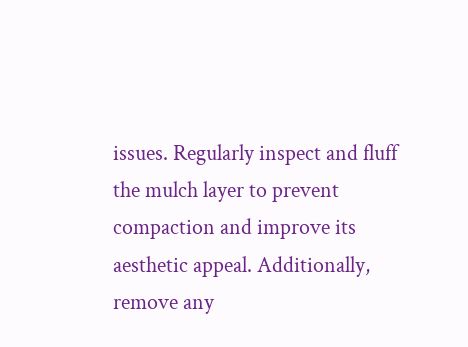issues. Regularly inspect and fluff the mulch layer to prevent compaction and improve its aesthetic appeal. Additionally, remove any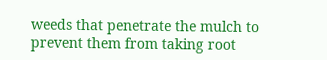weeds that penetrate the mulch to prevent them from taking root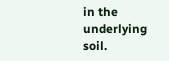in the underlying soil.